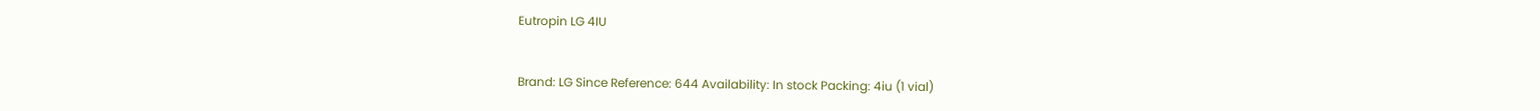Eutropin LG 4IU


Brand: LG Since Reference: 644 Availability: In stock Packing: 4iu (1 vial)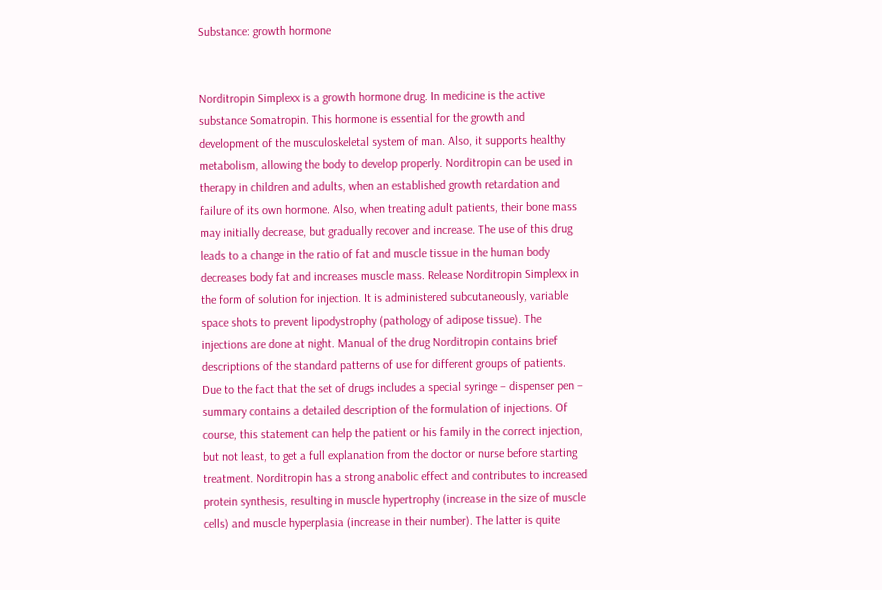Substance: growth hormone


Norditropin Simplexx is a growth hormone drug. In medicine is the active substance Somatropin. This hormone is essential for the growth and development of the musculoskeletal system of man. Also, it supports healthy metabolism, allowing the body to develop properly. Norditropin can be used in therapy in children and adults, when an established growth retardation and failure of its own hormone. Also, when treating adult patients, their bone mass may initially decrease, but gradually recover and increase. The use of this drug leads to a change in the ratio of fat and muscle tissue in the human body decreases body fat and increases muscle mass. Release Norditropin Simplexx in the form of solution for injection. It is administered subcutaneously, variable space shots to prevent lipodystrophy (pathology of adipose tissue). The injections are done at night. Manual of the drug Norditropin contains brief descriptions of the standard patterns of use for different groups of patients. Due to the fact that the set of drugs includes a special syringe – dispenser pen – summary contains a detailed description of the formulation of injections. Of course, this statement can help the patient or his family in the correct injection, but not least, to get a full explanation from the doctor or nurse before starting treatment. Norditropin has a strong anabolic effect and contributes to increased protein synthesis, resulting in muscle hypertrophy (increase in the size of muscle cells) and muscle hyperplasia (increase in their number). The latter is quite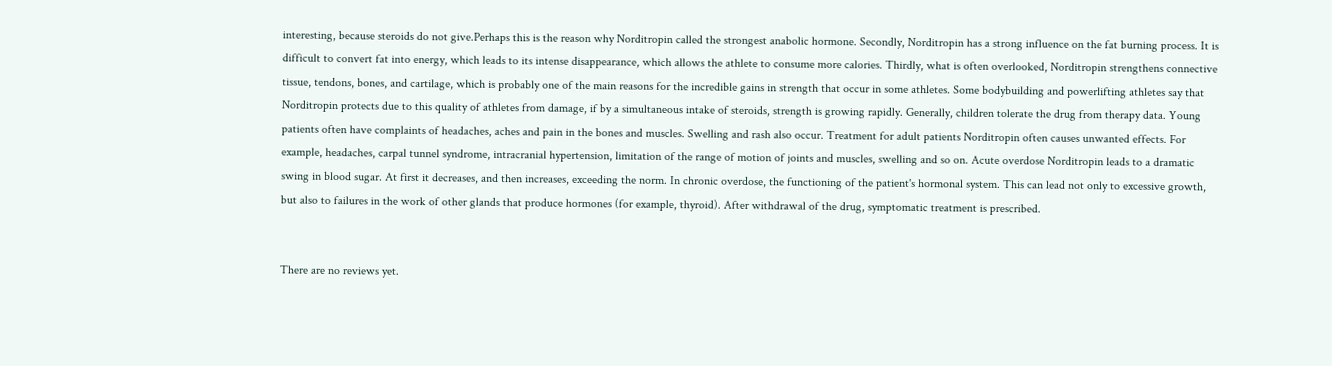interesting, because steroids do not give.Perhaps this is the reason why Norditropin called the strongest anabolic hormone. Secondly, Norditropin has a strong influence on the fat burning process. It is difficult to convert fat into energy, which leads to its intense disappearance, which allows the athlete to consume more calories. Thirdly, what is often overlooked, Norditropin strengthens connective tissue, tendons, bones, and cartilage, which is probably one of the main reasons for the incredible gains in strength that occur in some athletes. Some bodybuilding and powerlifting athletes say that Norditropin protects due to this quality of athletes from damage, if by a simultaneous intake of steroids, strength is growing rapidly. Generally, children tolerate the drug from therapy data. Young patients often have complaints of headaches, aches and pain in the bones and muscles. Swelling and rash also occur. Treatment for adult patients Norditropin often causes unwanted effects. For example, headaches, carpal tunnel syndrome, intracranial hypertension, limitation of the range of motion of joints and muscles, swelling and so on. Acute overdose Norditropin leads to a dramatic swing in blood sugar. At first it decreases, and then increases, exceeding the norm. In chronic overdose, the functioning of the patient's hormonal system. This can lead not only to excessive growth, but also to failures in the work of other glands that produce hormones (for example, thyroid). After withdrawal of the drug, symptomatic treatment is prescribed.


There are no reviews yet.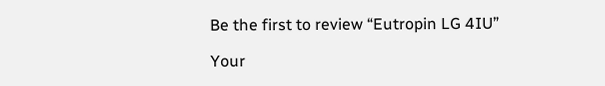Be the first to review “Eutropin LG 4IU”

Your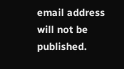email address will not be published.